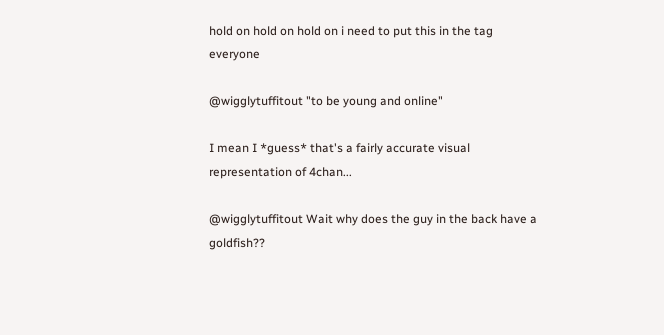hold on hold on hold on i need to put this in the tag everyone

@wigglytuffitout "to be young and online"

I mean I *guess* that's a fairly accurate visual representation of 4chan...

@wigglytuffitout Wait why does the guy in the back have a goldfish??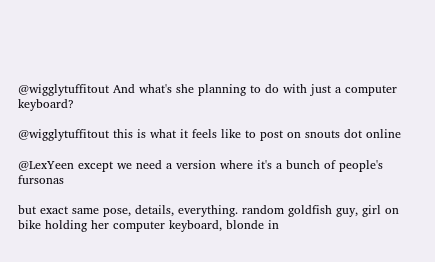@wigglytuffitout And what's she planning to do with just a computer keyboard?

@wigglytuffitout this is what it feels like to post on snouts dot online

@LexYeen except we need a version where it's a bunch of people's fursonas

but exact same pose, details, everything. random goldfish guy, girl on bike holding her computer keyboard, blonde in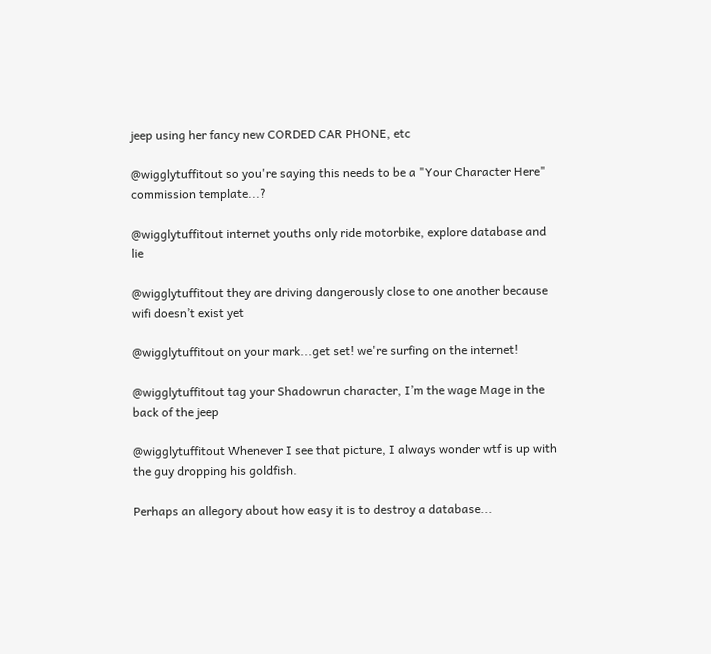jeep using her fancy new CORDED CAR PHONE, etc

@wigglytuffitout so you're saying this needs to be a "Your Character Here" commission template...?

@wigglytuffitout internet youths only ride motorbike, explore database and lie

@wigglytuffitout they are driving dangerously close to one another because wifi doesn’t exist yet

@wigglytuffitout on your mark...get set! we're surfing on the internet!

@wigglytuffitout tag your Shadowrun character, I’m the wage Mage in the back of the jeep

@wigglytuffitout Whenever I see that picture, I always wonder wtf is up with the guy dropping his goldfish.

Perhaps an allegory about how easy it is to destroy a database...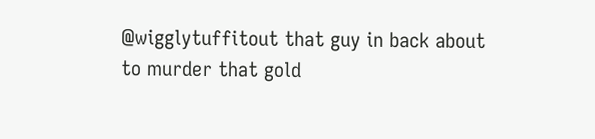@wigglytuffitout that guy in back about to murder that gold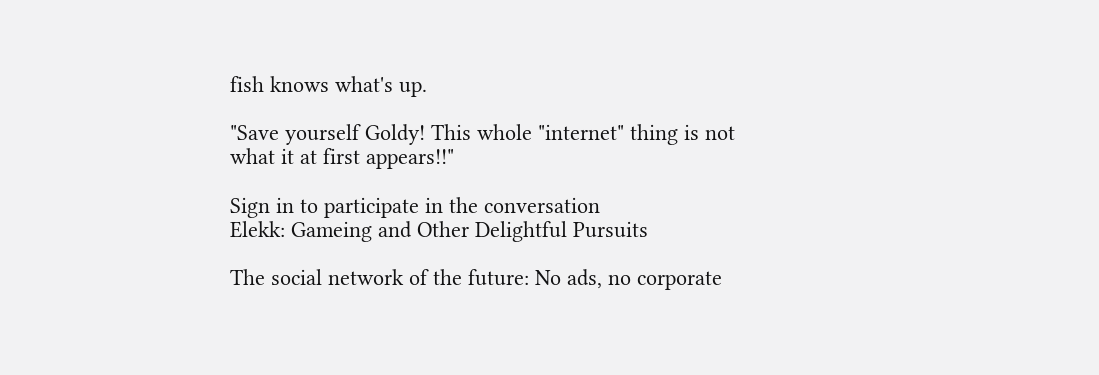fish knows what's up.

"Save yourself Goldy! This whole "internet" thing is not what it at first appears!!"

Sign in to participate in the conversation
Elekk: Gameing and Other Delightful Pursuits

The social network of the future: No ads, no corporate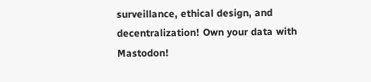surveillance, ethical design, and decentralization! Own your data with Mastodon!